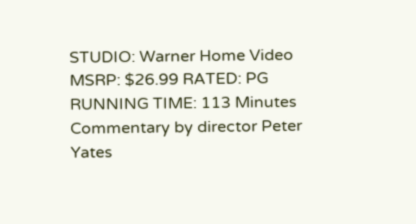STUDIO: Warner Home Video
MSRP: $26.99 RATED: PG
RUNNING TIME: 113 Minutes
Commentary by director Peter Yates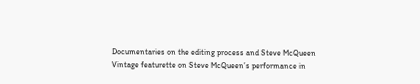Documentaries on the editing process and Steve McQueen
Vintage featurette on Steve McQueen’s performance in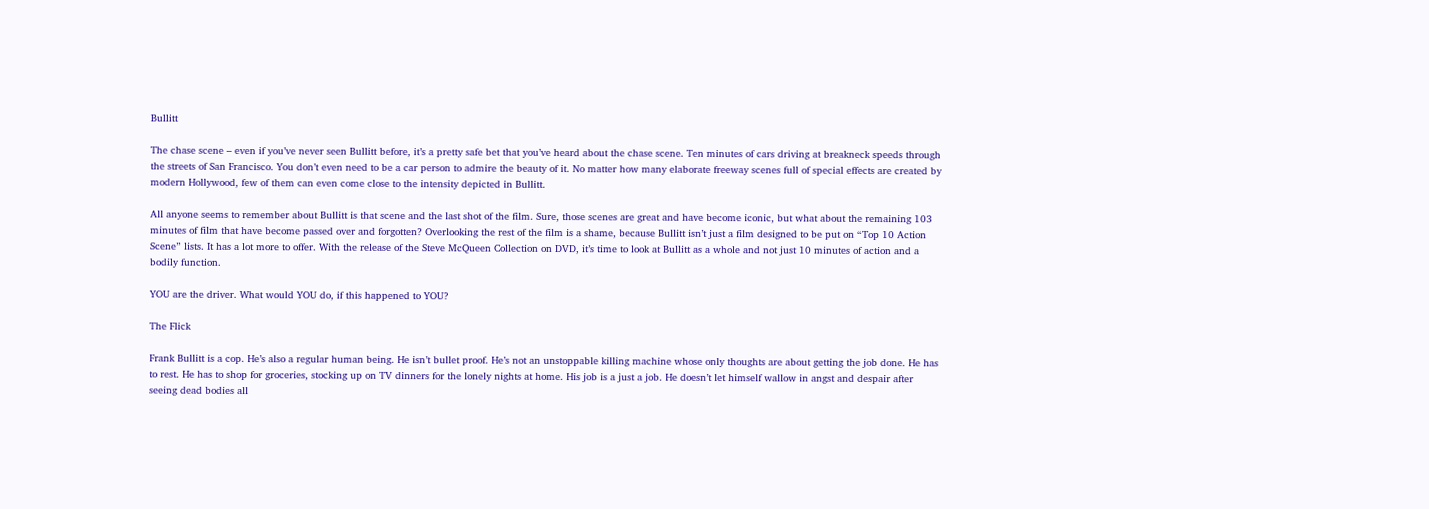Bullitt

The chase scene – even if you’ve never seen Bullitt before, it’s a pretty safe bet that you’ve heard about the chase scene. Ten minutes of cars driving at breakneck speeds through the streets of San Francisco. You don’t even need to be a car person to admire the beauty of it. No matter how many elaborate freeway scenes full of special effects are created by modern Hollywood, few of them can even come close to the intensity depicted in Bullitt.

All anyone seems to remember about Bullitt is that scene and the last shot of the film. Sure, those scenes are great and have become iconic, but what about the remaining 103 minutes of film that have become passed over and forgotten? Overlooking the rest of the film is a shame, because Bullitt isn’t just a film designed to be put on “Top 10 Action Scene” lists. It has a lot more to offer. With the release of the Steve McQueen Collection on DVD, it’s time to look at Bullitt as a whole and not just 10 minutes of action and a bodily function.

YOU are the driver. What would YOU do, if this happened to YOU?

The Flick

Frank Bullitt is a cop. He’s also a regular human being. He isn’t bullet proof. He’s not an unstoppable killing machine whose only thoughts are about getting the job done. He has to rest. He has to shop for groceries, stocking up on TV dinners for the lonely nights at home. His job is a just a job. He doesn’t let himself wallow in angst and despair after seeing dead bodies all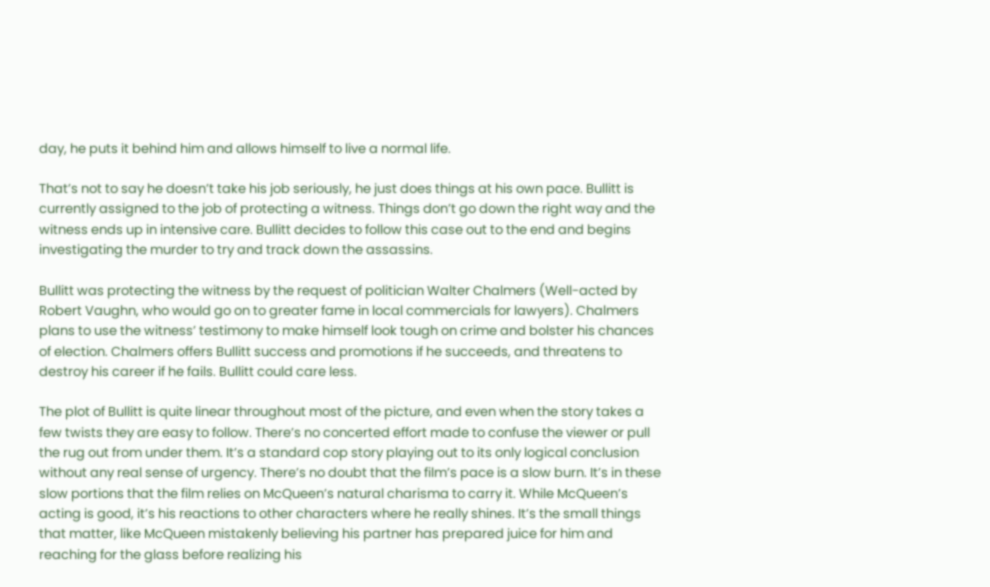day, he puts it behind him and allows himself to live a normal life.

That’s not to say he doesn’t take his job seriously, he just does things at his own pace. Bullitt is currently assigned to the job of protecting a witness. Things don’t go down the right way and the witness ends up in intensive care. Bullitt decides to follow this case out to the end and begins investigating the murder to try and track down the assassins.

Bullitt was protecting the witness by the request of politician Walter Chalmers (Well-acted by Robert Vaughn, who would go on to greater fame in local commercials for lawyers). Chalmers plans to use the witness’ testimony to make himself look tough on crime and bolster his chances of election. Chalmers offers Bullitt success and promotions if he succeeds, and threatens to destroy his career if he fails. Bullitt could care less.

The plot of Bullitt is quite linear throughout most of the picture, and even when the story takes a few twists they are easy to follow. There’s no concerted effort made to confuse the viewer or pull the rug out from under them. It’s a standard cop story playing out to its only logical conclusion without any real sense of urgency. There’s no doubt that the film’s pace is a slow burn. It’s in these slow portions that the film relies on McQueen’s natural charisma to carry it. While McQueen’s acting is good, it’s his reactions to other characters where he really shines. It’s the small things that matter, like McQueen mistakenly believing his partner has prepared juice for him and reaching for the glass before realizing his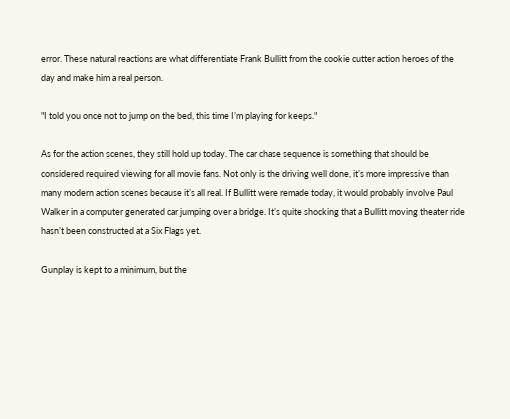error. These natural reactions are what differentiate Frank Bullitt from the cookie cutter action heroes of the day and make him a real person.

"I told you once not to jump on the bed, this time I’m playing for keeps."

As for the action scenes, they still hold up today. The car chase sequence is something that should be considered required viewing for all movie fans. Not only is the driving well done, it’s more impressive than many modern action scenes because it’s all real. If Bullitt were remade today, it would probably involve Paul Walker in a computer generated car jumping over a bridge. It’s quite shocking that a Bullitt moving theater ride hasn’t been constructed at a Six Flags yet.

Gunplay is kept to a minimum, but the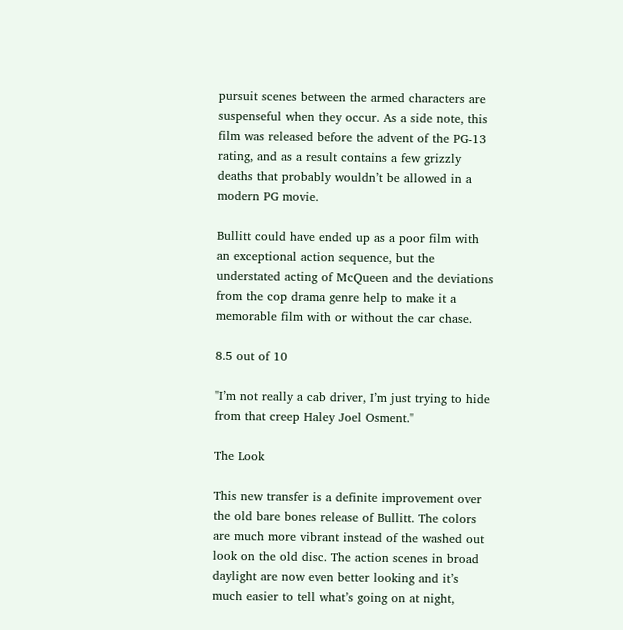pursuit scenes between the armed characters are suspenseful when they occur. As a side note, this film was released before the advent of the PG-13 rating, and as a result contains a few grizzly deaths that probably wouldn’t be allowed in a modern PG movie.

Bullitt could have ended up as a poor film with an exceptional action sequence, but the understated acting of McQueen and the deviations from the cop drama genre help to make it a memorable film with or without the car chase.

8.5 out of 10

"I’m not really a cab driver, I’m just trying to hide from that creep Haley Joel Osment."

The Look

This new transfer is a definite improvement over the old bare bones release of Bullitt. The colors are much more vibrant instead of the washed out look on the old disc. The action scenes in broad daylight are now even better looking and it’s much easier to tell what’s going on at night,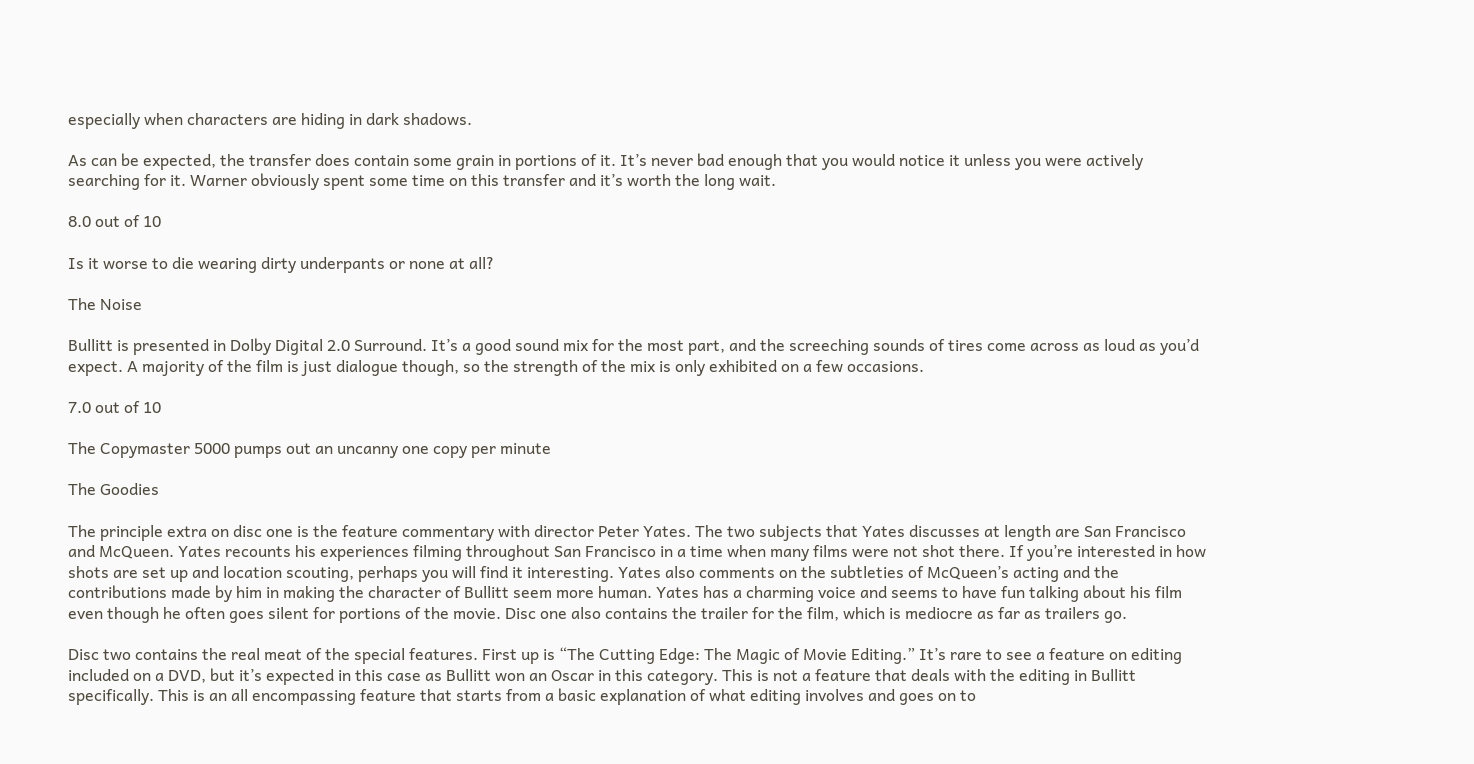especially when characters are hiding in dark shadows.

As can be expected, the transfer does contain some grain in portions of it. It’s never bad enough that you would notice it unless you were actively searching for it. Warner obviously spent some time on this transfer and it’s worth the long wait.

8.0 out of 10

Is it worse to die wearing dirty underpants or none at all?

The Noise

Bullitt is presented in Dolby Digital 2.0 Surround. It’s a good sound mix for the most part, and the screeching sounds of tires come across as loud as you’d expect. A majority of the film is just dialogue though, so the strength of the mix is only exhibited on a few occasions.

7.0 out of 10

The Copymaster 5000 pumps out an uncanny one copy per minute

The Goodies

The principle extra on disc one is the feature commentary with director Peter Yates. The two subjects that Yates discusses at length are San Francisco and McQueen. Yates recounts his experiences filming throughout San Francisco in a time when many films were not shot there. If you’re interested in how shots are set up and location scouting, perhaps you will find it interesting. Yates also comments on the subtleties of McQueen’s acting and the contributions made by him in making the character of Bullitt seem more human. Yates has a charming voice and seems to have fun talking about his film even though he often goes silent for portions of the movie. Disc one also contains the trailer for the film, which is mediocre as far as trailers go.

Disc two contains the real meat of the special features. First up is “The Cutting Edge: The Magic of Movie Editing.” It’s rare to see a feature on editing included on a DVD, but it’s expected in this case as Bullitt won an Oscar in this category. This is not a feature that deals with the editing in Bullitt specifically. This is an all encompassing feature that starts from a basic explanation of what editing involves and goes on to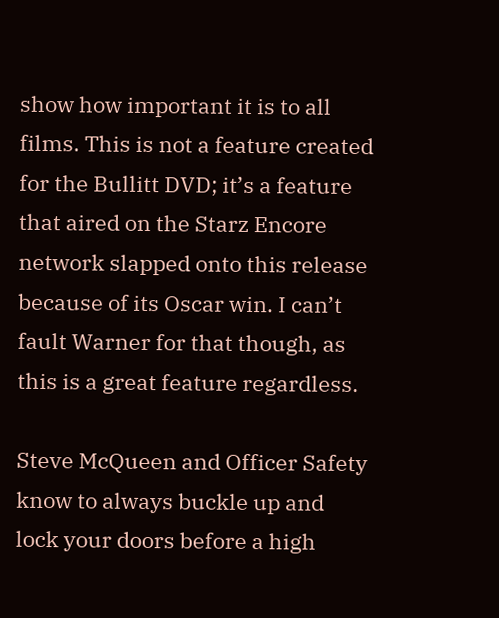show how important it is to all films. This is not a feature created for the Bullitt DVD; it’s a feature that aired on the Starz Encore network slapped onto this release because of its Oscar win. I can’t fault Warner for that though, as this is a great feature regardless.

Steve McQueen and Officer Safety know to always buckle up and lock your doors before a high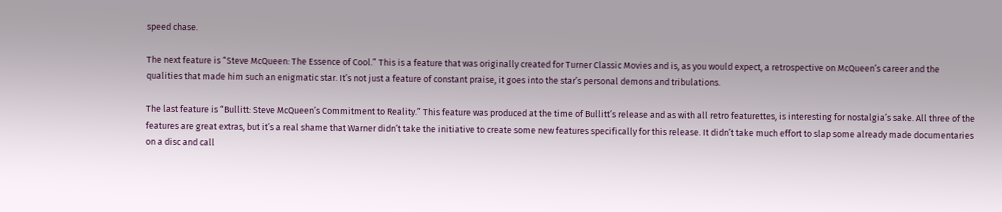speed chase.

The next feature is “Steve McQueen: The Essence of Cool.” This is a feature that was originally created for Turner Classic Movies and is, as you would expect, a retrospective on McQueen’s career and the qualities that made him such an enigmatic star. It’s not just a feature of constant praise, it goes into the star’s personal demons and tribulations.

The last feature is “Bullitt: Steve McQueen’s Commitment to Reality.” This feature was produced at the time of Bullitt’s release and as with all retro featurettes, is interesting for nostalgia’s sake. All three of the features are great extras, but it’s a real shame that Warner didn’t take the initiative to create some new features specifically for this release. It didn’t take much effort to slap some already made documentaries on a disc and call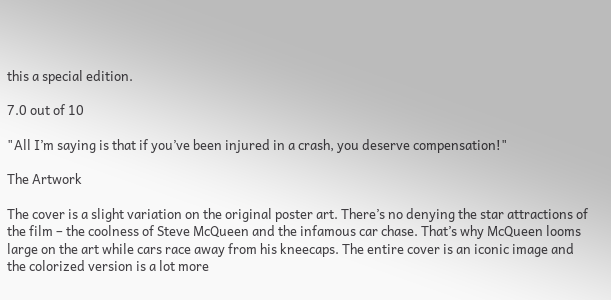this a special edition.

7.0 out of 10

"All I’m saying is that if you’ve been injured in a crash, you deserve compensation!"

The Artwork

The cover is a slight variation on the original poster art. There’s no denying the star attractions of the film – the coolness of Steve McQueen and the infamous car chase. That’s why McQueen looms large on the art while cars race away from his kneecaps. The entire cover is an iconic image and the colorized version is a lot more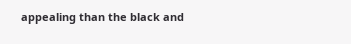appealing than the black and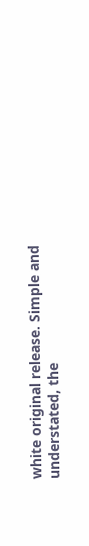white original release. Simple and understated, the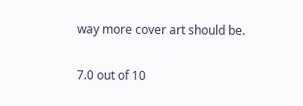way more cover art should be.

7.0 out of 10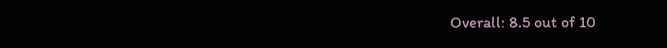Overall: 8.5 out of 10